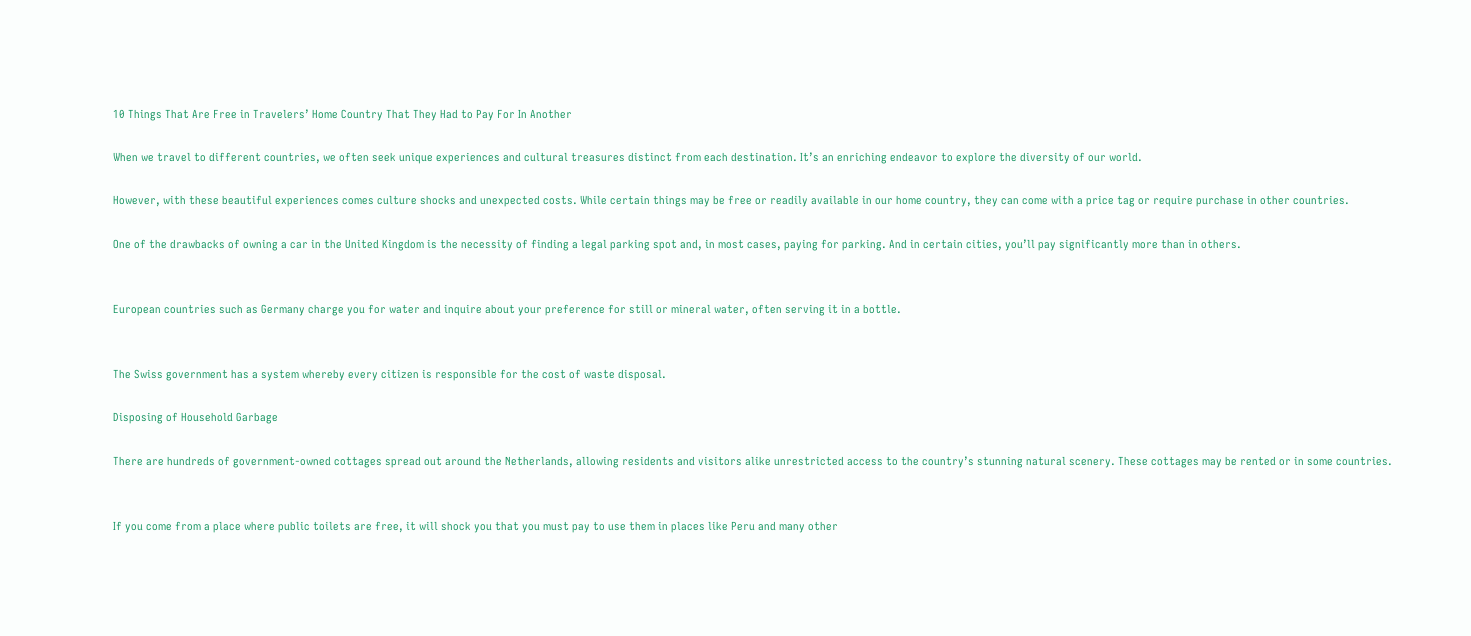10 Things That Are Free in Travelers’ Home Country That They Had to Pay For In Another

When we travel to different countries, we often seek unique experiences and cultural treasures distinct from each destination. It’s an enriching endeavor to explore the diversity of our world.

However, with these beautiful experiences comes culture shocks and unexpected costs. While certain things may be free or readily available in our home country, they can come with a price tag or require purchase in other countries.

One of the drawbacks of owning a car in the United Kingdom is the necessity of finding a legal parking spot and, in most cases, paying for parking. And in certain cities, you’ll pay significantly more than in others.


European countries such as Germany charge you for water and inquire about your preference for still or mineral water, often serving it in a bottle.


The Swiss government has a system whereby every citizen is responsible for the cost of waste disposal.

Disposing of Household Garbage

There are hundreds of government-owned cottages spread out around the Netherlands, allowing residents and visitors alike unrestricted access to the country’s stunning natural scenery. These cottages may be rented or in some countries.


If you come from a place where public toilets are free, it will shock you that you must pay to use them in places like Peru and many other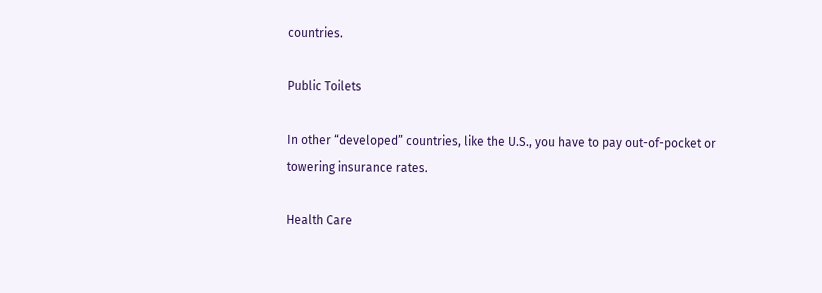countries.

Public Toilets

In other “developed” countries, like the U.S., you have to pay out-of-pocket or towering insurance rates.

Health Care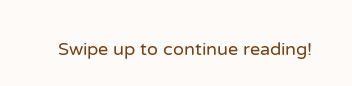Swipe up to continue reading!